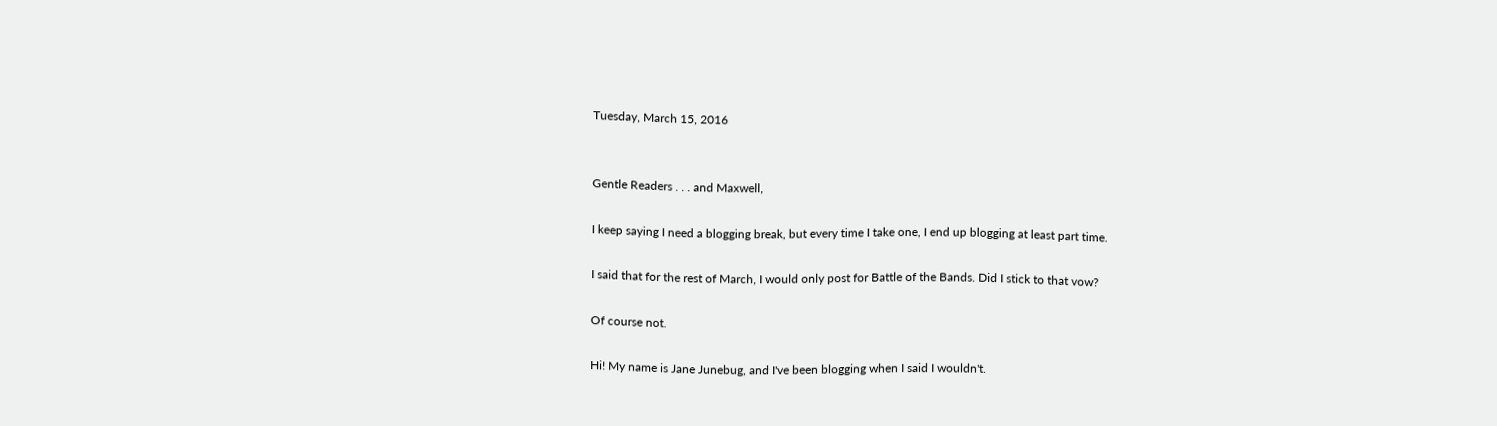Tuesday, March 15, 2016


Gentle Readers . . . and Maxwell,

I keep saying I need a blogging break, but every time I take one, I end up blogging at least part time.

I said that for the rest of March, I would only post for Battle of the Bands. Did I stick to that vow?

Of course not.

Hi! My name is Jane Junebug, and I've been blogging when I said I wouldn't.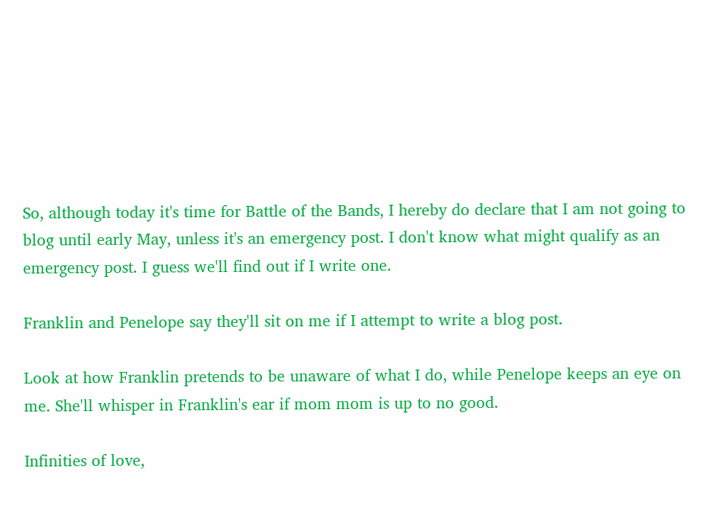So, although today it's time for Battle of the Bands, I hereby do declare that I am not going to blog until early May, unless it's an emergency post. I don't know what might qualify as an emergency post. I guess we'll find out if I write one.

Franklin and Penelope say they'll sit on me if I attempt to write a blog post.

Look at how Franklin pretends to be unaware of what I do, while Penelope keeps an eye on me. She'll whisper in Franklin's ear if mom mom is up to no good.

Infinities of love,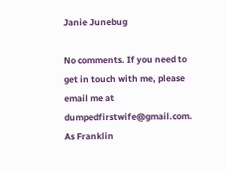Janie Junebug

No comments. If you need to get in touch with me, please email me at dumpedfirstwife@gmail.com. As Franklin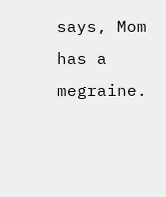says, Mom has a megraine.